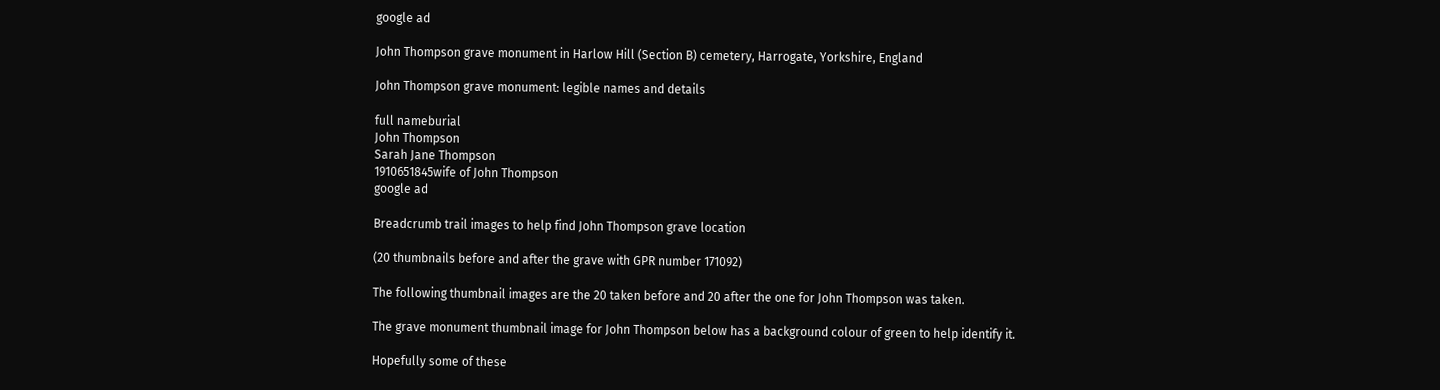google ad

John Thompson grave monument in Harlow Hill (Section B) cemetery, Harrogate, Yorkshire, England

John Thompson grave monument: legible names and details

full nameburial
John Thompson
Sarah Jane Thompson
1910651845wife of John Thompson
google ad

Breadcrumb trail images to help find John Thompson grave location

(20 thumbnails before and after the grave with GPR number 171092)

The following thumbnail images are the 20 taken before and 20 after the one for John Thompson was taken.

The grave monument thumbnail image for John Thompson below has a background colour of green to help identify it.

Hopefully some of these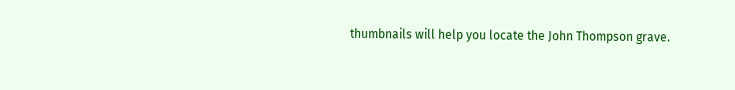thumbnails will help you locate the John Thompson grave.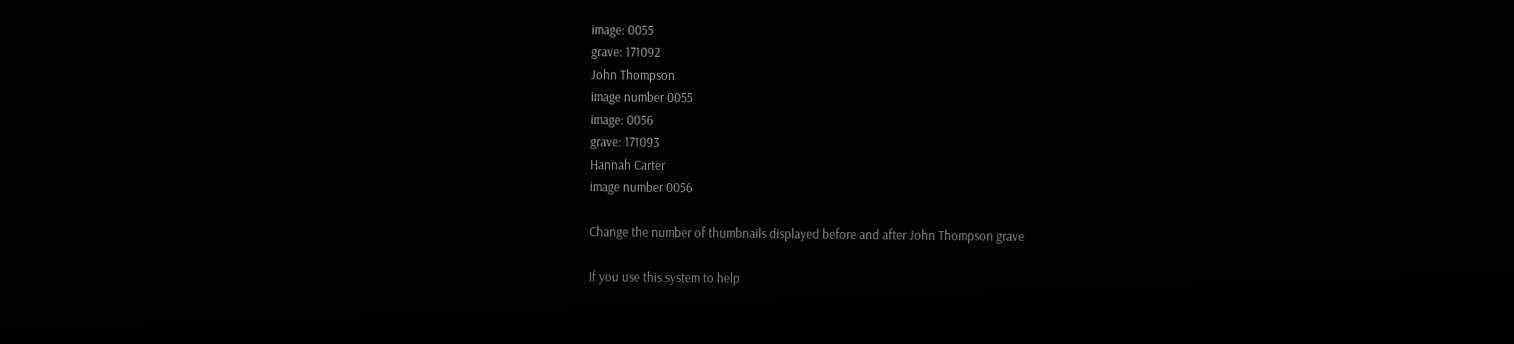image: 0055
grave: 171092
John Thompson
image number 0055
image: 0056
grave: 171093
Hannah Carter
image number 0056

Change the number of thumbnails displayed before and after John Thompson grave

If you use this system to help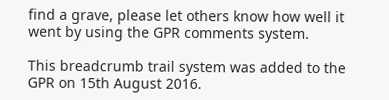find a grave, please let others know how well it went by using the GPR comments system.

This breadcrumb trail system was added to the GPR on 15th August 2016.